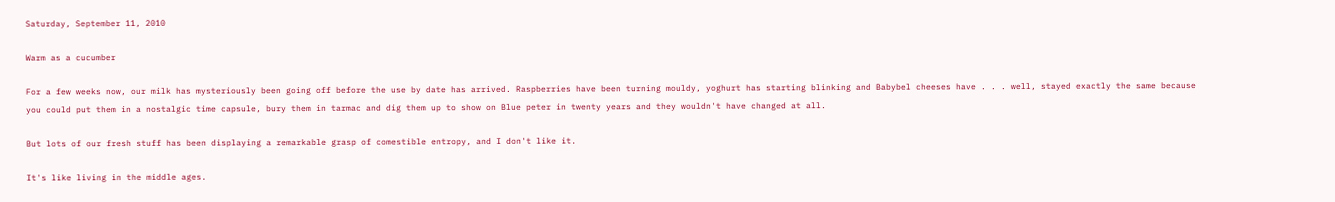Saturday, September 11, 2010

Warm as a cucumber

For a few weeks now, our milk has mysteriously been going off before the use by date has arrived. Raspberries have been turning mouldy, yoghurt has starting blinking and Babybel cheeses have . . . well, stayed exactly the same because you could put them in a nostalgic time capsule, bury them in tarmac and dig them up to show on Blue peter in twenty years and they wouldn't have changed at all.

But lots of our fresh stuff has been displaying a remarkable grasp of comestible entropy, and I don't like it.

It's like living in the middle ages.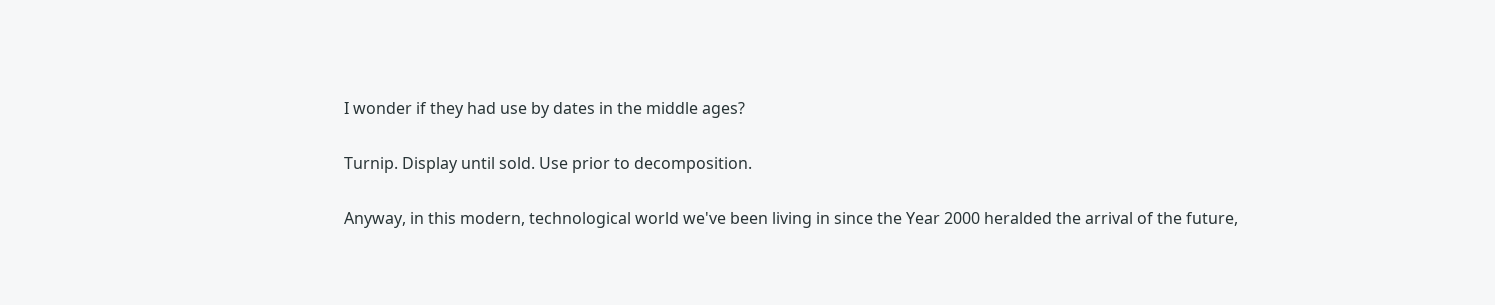I wonder if they had use by dates in the middle ages?

Turnip. Display until sold. Use prior to decomposition.

Anyway, in this modern, technological world we've been living in since the Year 2000 heralded the arrival of the future,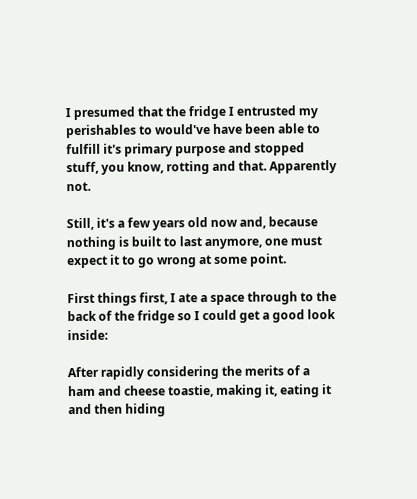I presumed that the fridge I entrusted my perishables to would've have been able to fulfill it's primary purpose and stopped stuff, you know, rotting and that. Apparently not.

Still, it's a few years old now and, because nothing is built to last anymore, one must expect it to go wrong at some point.

First things first, I ate a space through to the back of the fridge so I could get a good look inside:

After rapidly considering the merits of a ham and cheese toastie, making it, eating it and then hiding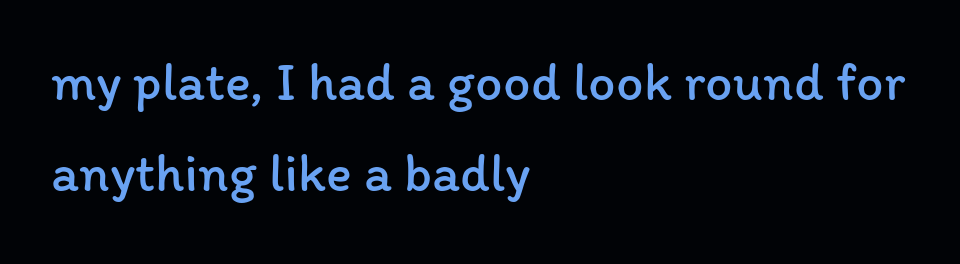my plate, I had a good look round for anything like a badly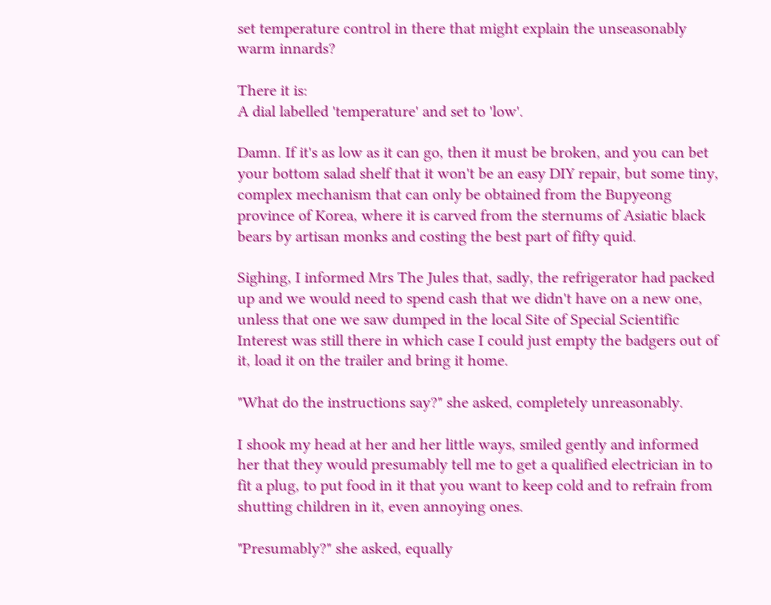set temperature control in there that might explain the unseasonably warm innards?

There it is:
A dial labelled 'temperature' and set to 'low'.

Damn. If it's as low as it can go, then it must be broken, and you can bet your bottom salad shelf that it won't be an easy DIY repair, but some tiny, complex mechanism that can only be obtained from the Bupyeong province of Korea, where it is carved from the sternums of Asiatic black bears by artisan monks and costing the best part of fifty quid.

Sighing, I informed Mrs The Jules that, sadly, the refrigerator had packed up and we would need to spend cash that we didn't have on a new one, unless that one we saw dumped in the local Site of Special Scientific Interest was still there in which case I could just empty the badgers out of it, load it on the trailer and bring it home.

"What do the instructions say?" she asked, completely unreasonably.

I shook my head at her and her little ways, smiled gently and informed her that they would presumably tell me to get a qualified electrician in to fit a plug, to put food in it that you want to keep cold and to refrain from shutting children in it, even annoying ones.

"Presumably?" she asked, equally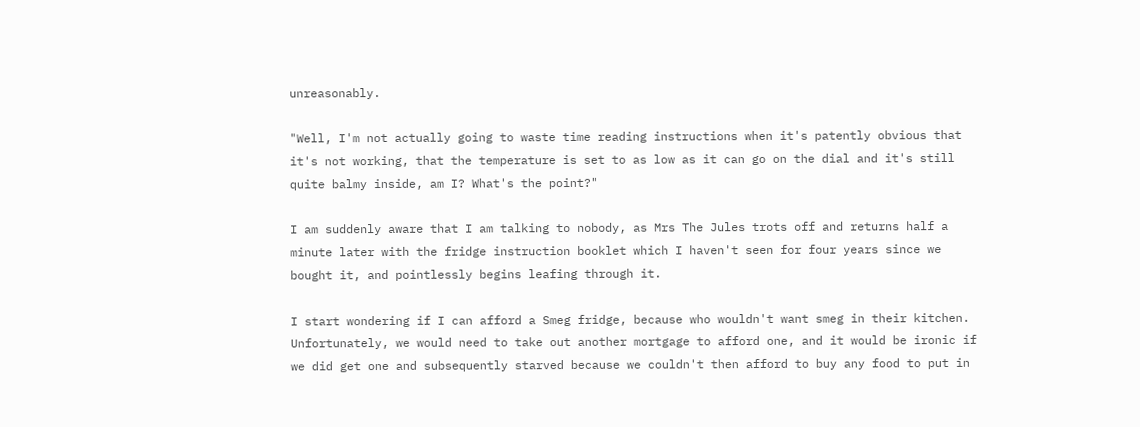unreasonably.

"Well, I'm not actually going to waste time reading instructions when it's patently obvious that it's not working, that the temperature is set to as low as it can go on the dial and it's still quite balmy inside, am I? What's the point?"

I am suddenly aware that I am talking to nobody, as Mrs The Jules trots off and returns half a minute later with the fridge instruction booklet which I haven't seen for four years since we bought it, and pointlessly begins leafing through it.

I start wondering if I can afford a Smeg fridge, because who wouldn't want smeg in their kitchen. Unfortunately, we would need to take out another mortgage to afford one, and it would be ironic if we did get one and subsequently starved because we couldn't then afford to buy any food to put in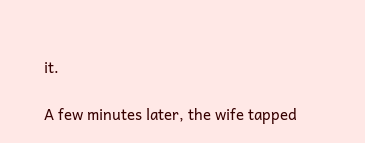it.

A few minutes later, the wife tapped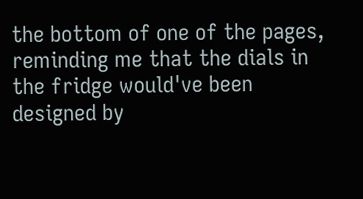the bottom of one of the pages, reminding me that the dials in the fridge would've been designed by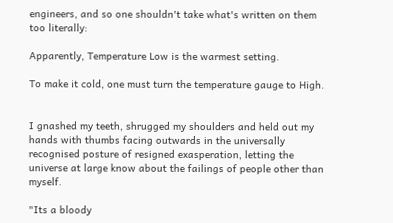engineers, and so one shouldn't take what's written on them too literally:

Apparently, Temperature Low is the warmest setting.

To make it cold, one must turn the temperature gauge to High.


I gnashed my teeth, shrugged my shoulders and held out my hands with thumbs facing outwards in the universally recognised posture of resigned exasperation, letting the universe at large know about the failings of people other than myself.

"Its a bloody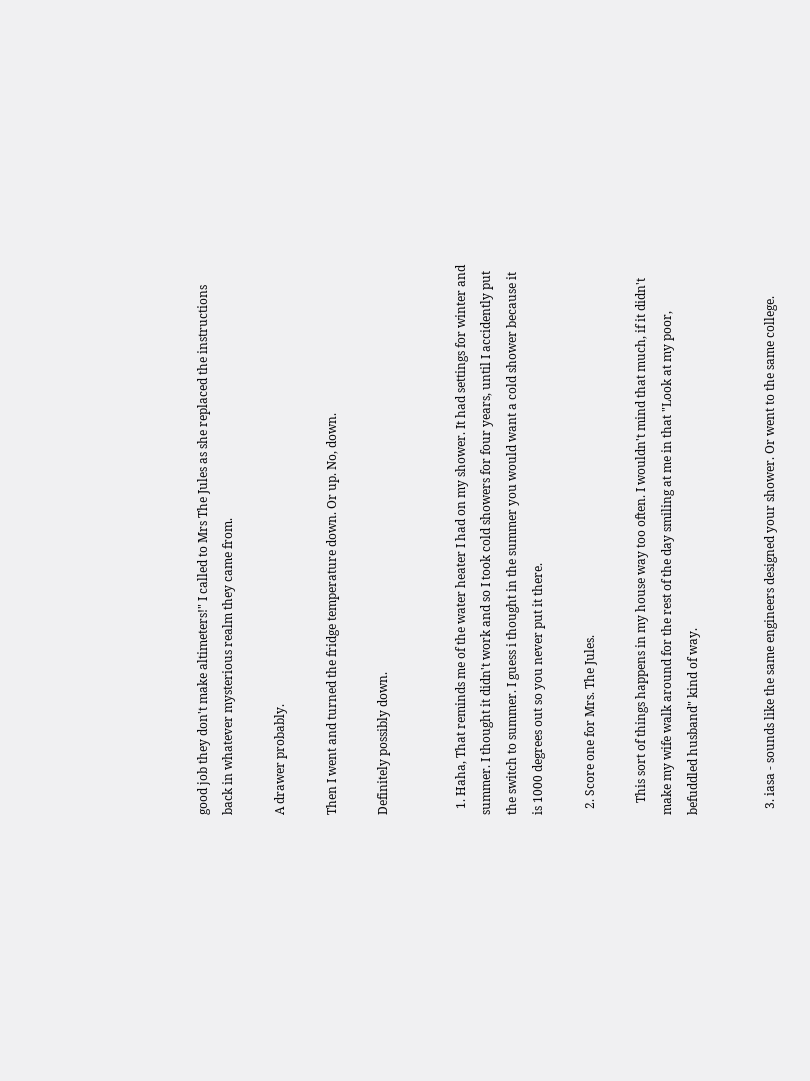good job they don't make altimeters!" I called to Mrs The Jules as she replaced the instructions back in whatever mysterious realm they came from.

A drawer probably.

Then I went and turned the fridge temperature down. Or up. No, down.

Definitely possibly down.


  1. Haha, That reminds me of the water heater I had on my shower. It had settings for winter and summer. I thought it didn't work and so I took cold showers for four years, until I accidently put the switch to summer. I guess i thought in the summer you would want a cold shower because it is 1000 degrees out so you never put it there.

  2. Score one for Mrs. The Jules.

    This sort of things happens in my house way too often. I wouldn't mind that much, if it didn't make my wife walk around for the rest of the day smiling at me in that "Look at my poor, befuddled husband" kind of way.


  3. iasa - sounds like the same engineers designed your shower. Or went to the same college.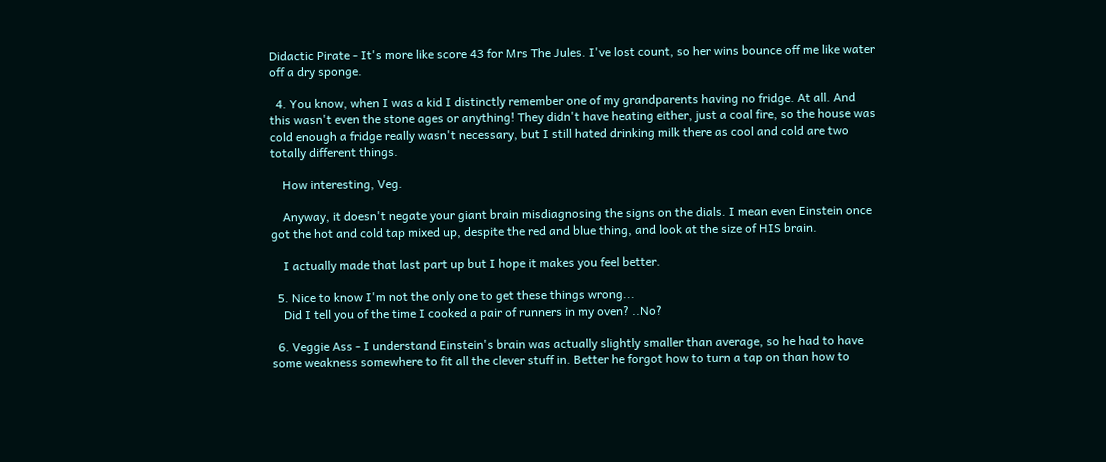Didactic Pirate - It's more like score 43 for Mrs The Jules. I've lost count, so her wins bounce off me like water off a dry sponge.

  4. You know, when I was a kid I distinctly remember one of my grandparents having no fridge. At all. And this wasn't even the stone ages or anything! They didn't have heating either, just a coal fire, so the house was cold enough a fridge really wasn't necessary, but I still hated drinking milk there as cool and cold are two totally different things.

    How interesting, Veg.

    Anyway, it doesn't negate your giant brain misdiagnosing the signs on the dials. I mean even Einstein once got the hot and cold tap mixed up, despite the red and blue thing, and look at the size of HIS brain.

    I actually made that last part up but I hope it makes you feel better.

  5. Nice to know I'm not the only one to get these things wrong...
    Did I tell you of the time I cooked a pair of runners in my oven? ..No?

  6. Veggie Ass - I understand Einstein's brain was actually slightly smaller than average, so he had to have some weakness somewhere to fit all the clever stuff in. Better he forgot how to turn a tap on than how to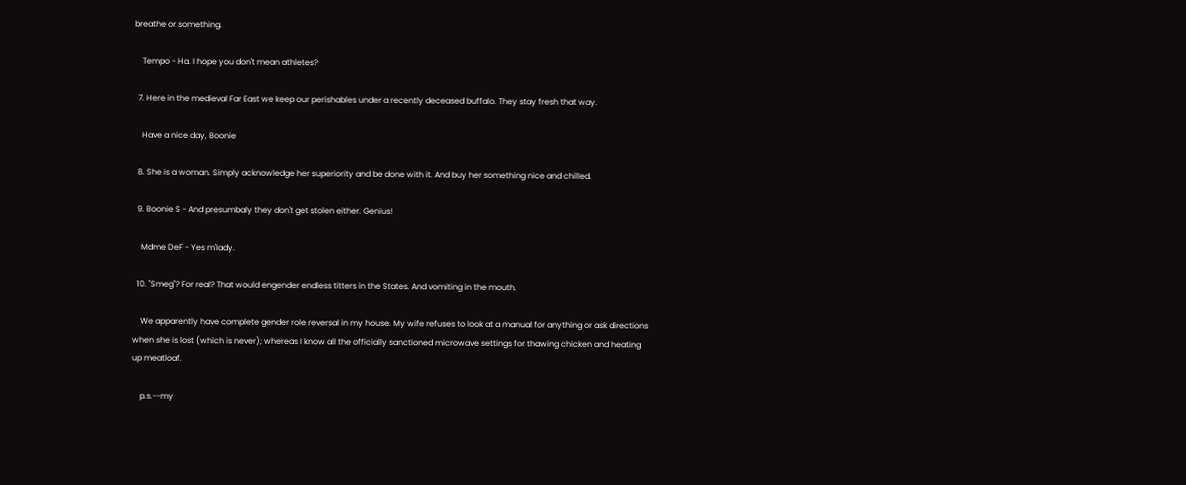breathe or something.

    Tempo - Ha. I hope you don't mean athletes?

  7. Here in the medieval Far East we keep our perishables under a recently deceased buffalo. They stay fresh that way.

    Have a nice day, Boonie

  8. She is a woman. Simply acknowledge her superiority and be done with it. And buy her something nice and chilled.

  9. Boonie S - And presumbaly they don't get stolen either. Genius!

    Mdme DeF - Yes m'lady.

  10. "Smeg"? For real? That would engender endless titters in the States. And vomiting in the mouth.

    We apparently have complete gender role reversal in my house. My wife refuses to look at a manual for anything or ask directions when she is lost (which is never); whereas I know all the officially sanctioned microwave settings for thawing chicken and heating up meatloaf.

    p.s.--my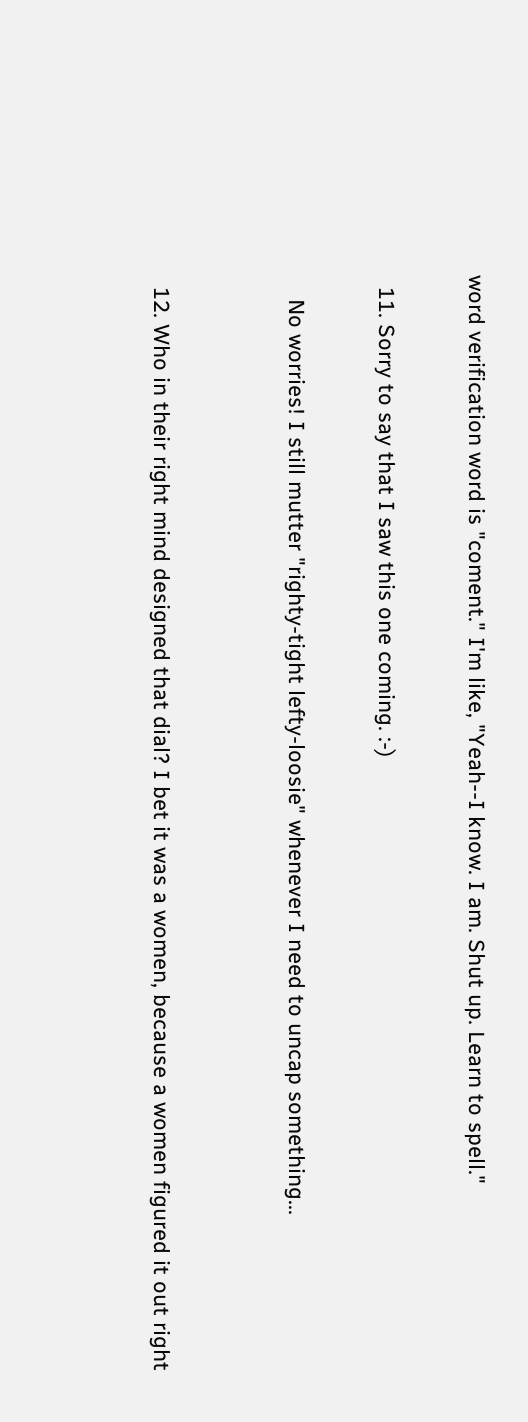word verification word is "coment." I'm like, "Yeah--I know. I am. Shut up. Learn to spell."

  11. Sorry to say that I saw this one coming. :-)

    No worries! I still mutter "righty-tight lefty-loosie" whenever I need to uncap something...


  12. Who in their right mind designed that dial? I bet it was a women, because a women figured it out right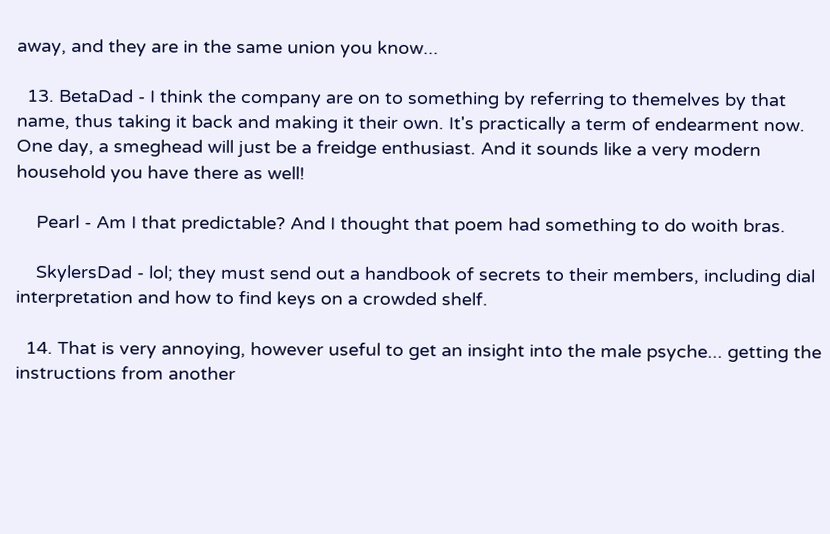away, and they are in the same union you know...

  13. BetaDad - I think the company are on to something by referring to themelves by that name, thus taking it back and making it their own. It's practically a term of endearment now. One day, a smeghead will just be a freidge enthusiast. And it sounds like a very modern household you have there as well!

    Pearl - Am I that predictable? And I thought that poem had something to do woith bras.

    SkylersDad - lol; they must send out a handbook of secrets to their members, including dial interpretation and how to find keys on a crowded shelf.

  14. That is very annoying, however useful to get an insight into the male psyche... getting the instructions from another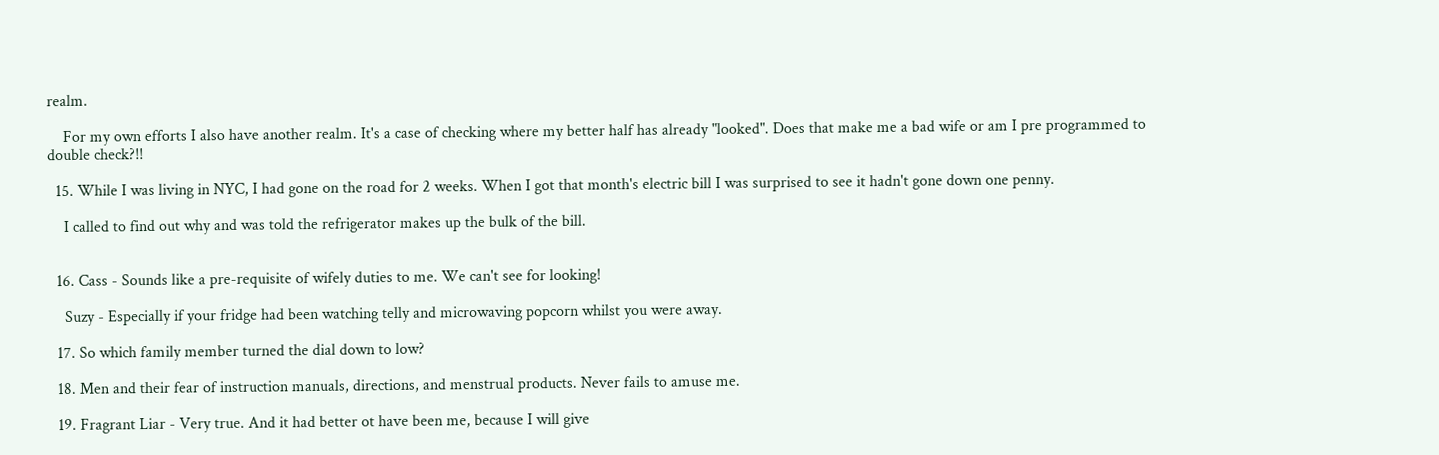realm.

    For my own efforts I also have another realm. It's a case of checking where my better half has already "looked". Does that make me a bad wife or am I pre programmed to double check?!!

  15. While I was living in NYC, I had gone on the road for 2 weeks. When I got that month's electric bill I was surprised to see it hadn't gone down one penny.

    I called to find out why and was told the refrigerator makes up the bulk of the bill.


  16. Cass - Sounds like a pre-requisite of wifely duties to me. We can't see for looking!

    Suzy - Especially if your fridge had been watching telly and microwaving popcorn whilst you were away.

  17. So which family member turned the dial down to low?

  18. Men and their fear of instruction manuals, directions, and menstrual products. Never fails to amuse me.

  19. Fragrant Liar - Very true. And it had better ot have been me, because I will give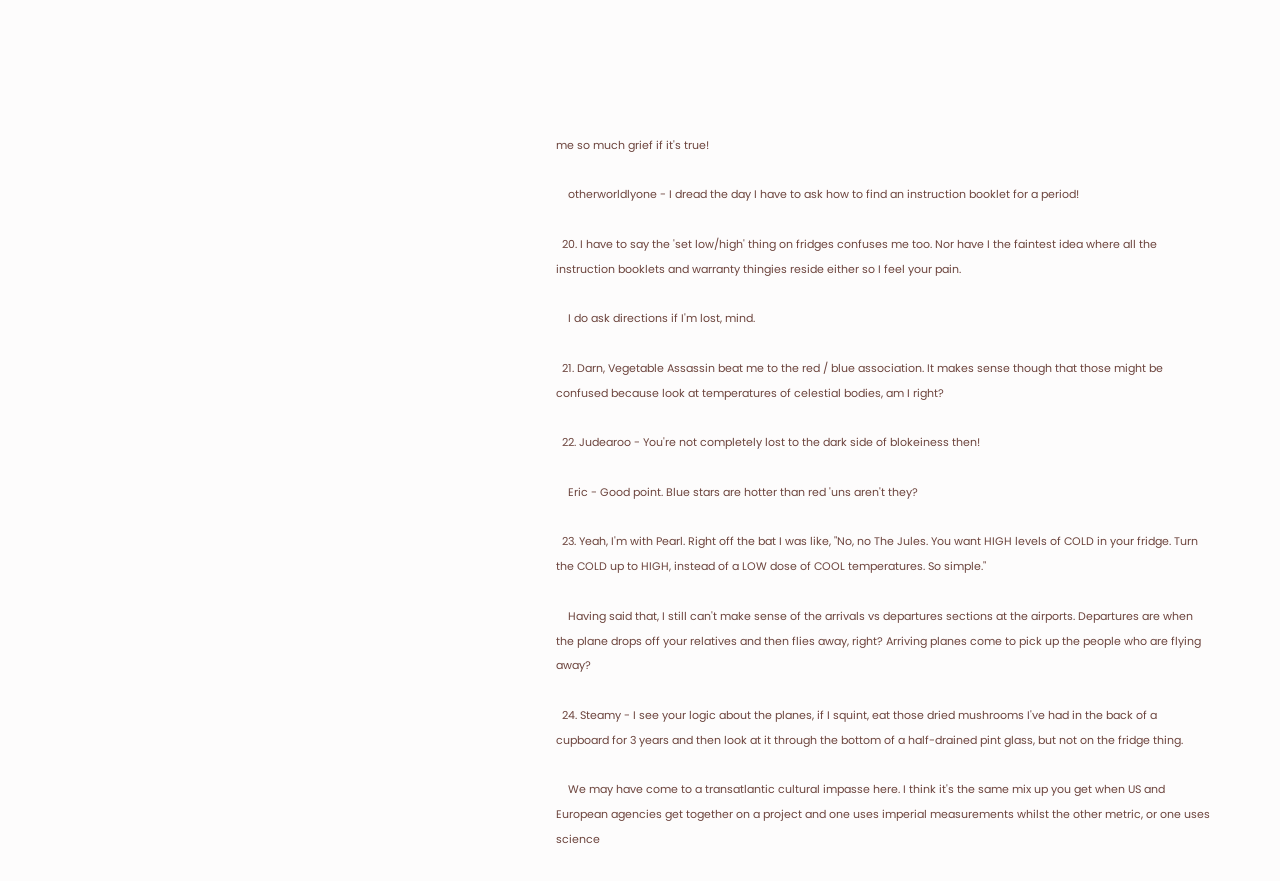me so much grief if it's true!

    otherworldlyone - I dread the day I have to ask how to find an instruction booklet for a period!

  20. I have to say the 'set low/high' thing on fridges confuses me too. Nor have I the faintest idea where all the instruction booklets and warranty thingies reside either so I feel your pain.

    I do ask directions if I'm lost, mind.

  21. Darn, Vegetable Assassin beat me to the red / blue association. It makes sense though that those might be confused because look at temperatures of celestial bodies, am I right?

  22. Judearoo - You're not completely lost to the dark side of blokeiness then!

    Eric - Good point. Blue stars are hotter than red 'uns aren't they?

  23. Yeah, I'm with Pearl. Right off the bat I was like, "No, no The Jules. You want HIGH levels of COLD in your fridge. Turn the COLD up to HIGH, instead of a LOW dose of COOL temperatures. So simple."

    Having said that, I still can't make sense of the arrivals vs departures sections at the airports. Departures are when the plane drops off your relatives and then flies away, right? Arriving planes come to pick up the people who are flying away?

  24. Steamy - I see your logic about the planes, if I squint, eat those dried mushrooms I've had in the back of a cupboard for 3 years and then look at it through the bottom of a half-drained pint glass, but not on the fridge thing.

    We may have come to a transatlantic cultural impasse here. I think it's the same mix up you get when US and European agencies get together on a project and one uses imperial measurements whilst the other metric, or one uses science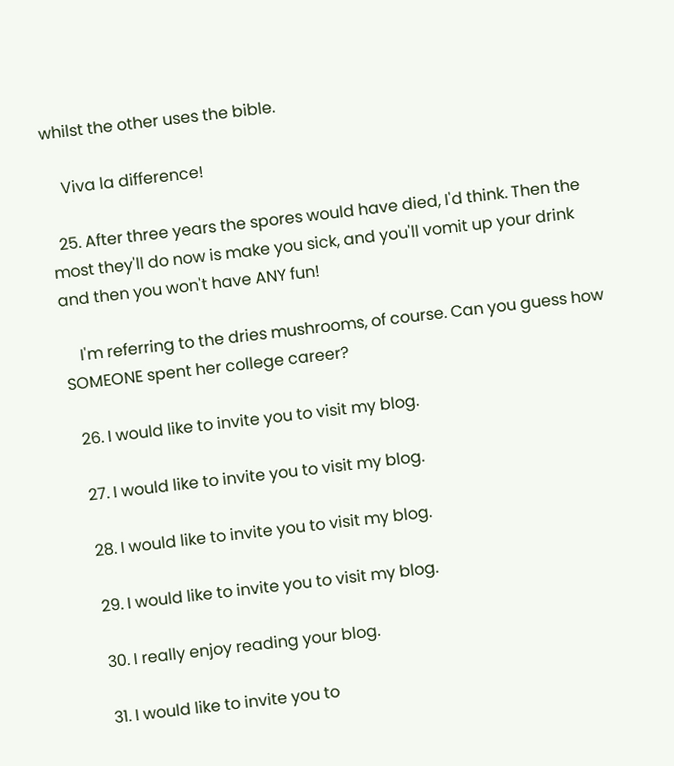whilst the other uses the bible.

    Viva la difference!

  25. After three years the spores would have died, I'd think. Then the most they'll do now is make you sick, and you'll vomit up your drink and then you won't have ANY fun!

    I'm referring to the dries mushrooms, of course. Can you guess how SOMEONE spent her college career?

  26. I would like to invite you to visit my blog.

  27. I would like to invite you to visit my blog.

  28. I would like to invite you to visit my blog.

  29. I would like to invite you to visit my blog.

  30. I really enjoy reading your blog.

  31. I would like to invite you to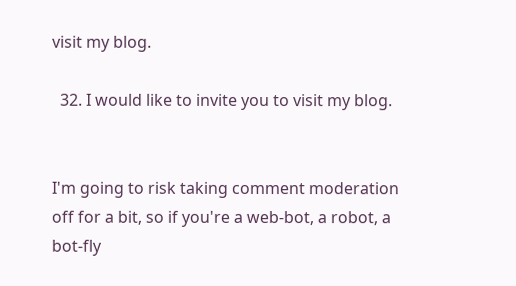visit my blog.

  32. I would like to invite you to visit my blog.


I'm going to risk taking comment moderation off for a bit, so if you're a web-bot, a robot, a bot-fly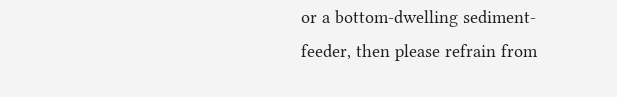or a bottom-dwelling sediment-feeder, then please refrain from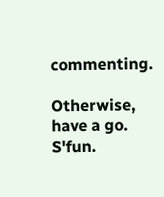commenting.

Otherwise, have a go. S'fun.